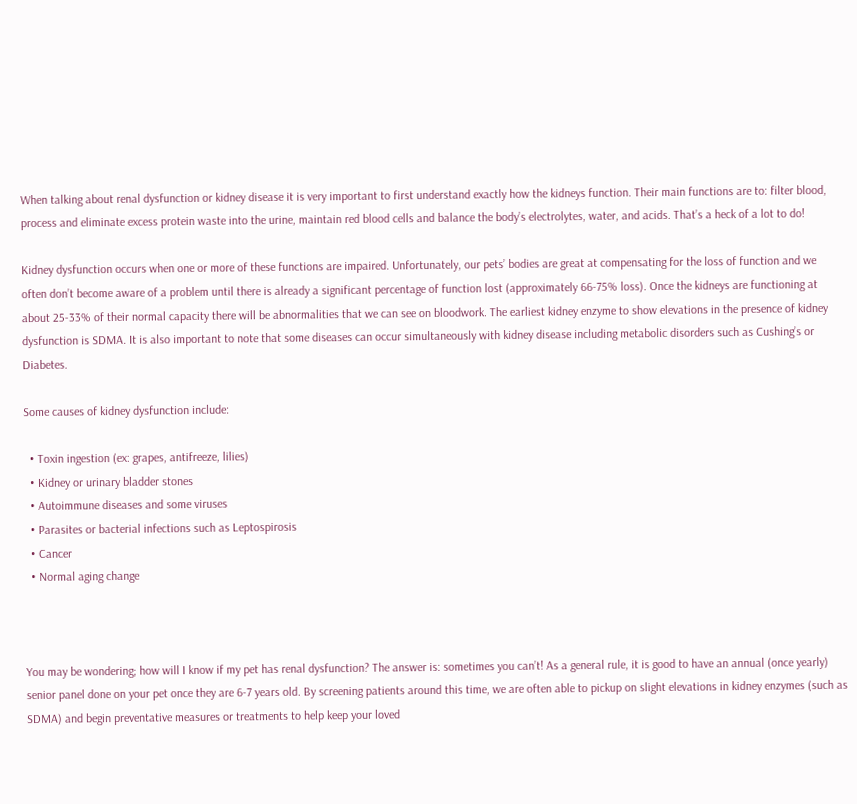When talking about renal dysfunction or kidney disease it is very important to first understand exactly how the kidneys function. Their main functions are to: filter blood, process and eliminate excess protein waste into the urine, maintain red blood cells and balance the body’s electrolytes, water, and acids. That’s a heck of a lot to do!

Kidney dysfunction occurs when one or more of these functions are impaired. Unfortunately, our pets’ bodies are great at compensating for the loss of function and we often don’t become aware of a problem until there is already a significant percentage of function lost (approximately 66-75% loss). Once the kidneys are functioning at about 25-33% of their normal capacity there will be abnormalities that we can see on bloodwork. The earliest kidney enzyme to show elevations in the presence of kidney dysfunction is SDMA. It is also important to note that some diseases can occur simultaneously with kidney disease including metabolic disorders such as Cushing’s or Diabetes.

Some causes of kidney dysfunction include:

  • Toxin ingestion (ex: grapes, antifreeze, lilies)
  • Kidney or urinary bladder stones
  • Autoimmune diseases and some viruses
  • Parasites or bacterial infections such as Leptospirosis
  • Cancer
  • Normal aging change



You may be wondering; how will I know if my pet has renal dysfunction? The answer is: sometimes you can’t! As a general rule, it is good to have an annual (once yearly) senior panel done on your pet once they are 6-7 years old. By screening patients around this time, we are often able to pickup on slight elevations in kidney enzymes (such as SDMA) and begin preventative measures or treatments to help keep your loved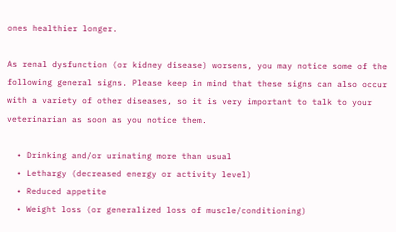ones healthier longer.

As renal dysfunction (or kidney disease) worsens, you may notice some of the following general signs. Please keep in mind that these signs can also occur with a variety of other diseases, so it is very important to talk to your veterinarian as soon as you notice them.

  • Drinking and/or urinating more than usual
  • Lethargy (decreased energy or activity level)
  • Reduced appetite
  • Weight loss (or generalized loss of muscle/conditioning)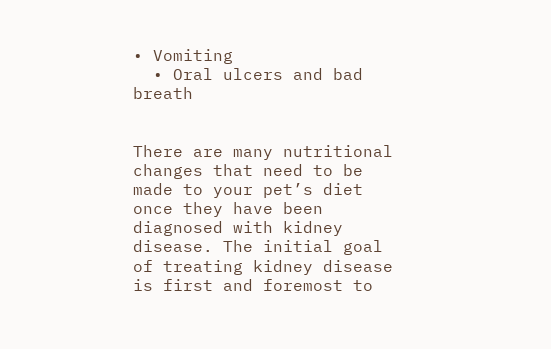• Vomiting
  • Oral ulcers and bad breath


There are many nutritional changes that need to be made to your pet’s diet once they have been diagnosed with kidney disease. The initial goal of treating kidney disease is first and foremost to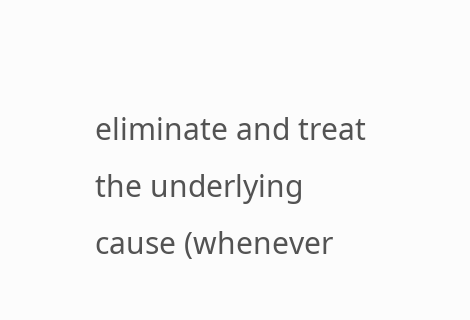eliminate and treat the underlying cause (whenever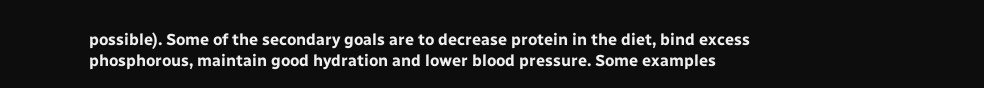possible). Some of the secondary goals are to decrease protein in the diet, bind excess phosphorous, maintain good hydration and lower blood pressure. Some examples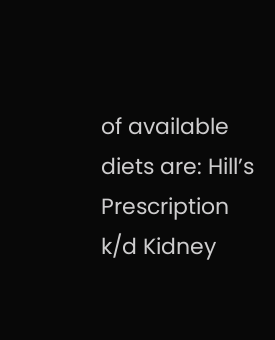of available diets are: Hill’s Prescription k/d Kidney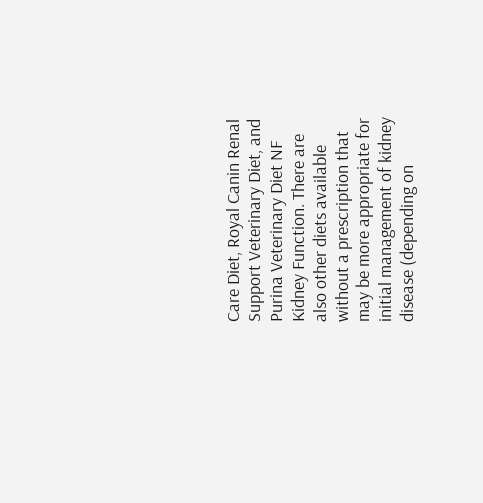Care Diet, Royal Canin Renal Support Veterinary Diet, and Purina Veterinary Diet NF Kidney Function. There are also other diets available without a prescription that may be more appropriate for initial management of kidney disease (depending on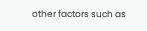other factors such as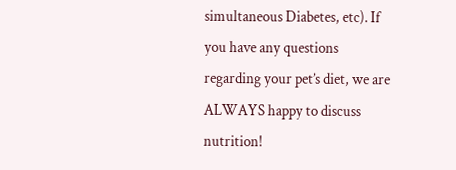simultaneous Diabetes, etc). If you have any questions regarding your pet’s diet, we are ALWAYS happy to discuss nutrition!